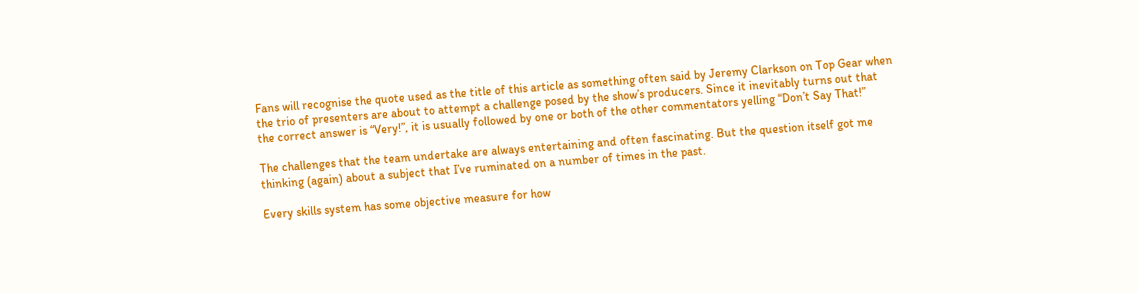Fans will recognise the quote used as the title of this article as something often said by Jeremy Clarkson on Top Gear when the trio of presenters are about to attempt a challenge posed by the show’s producers. Since it inevitably turns out that the correct answer is “Very!”, it is usually followed by one or both of the other commentators yelling “Don’t Say That!”

The challenges that the team undertake are always entertaining and often fascinating. But the question itself got me thinking (again) about a subject that I’ve ruminated on a number of times in the past.

Every skills system has some objective measure for how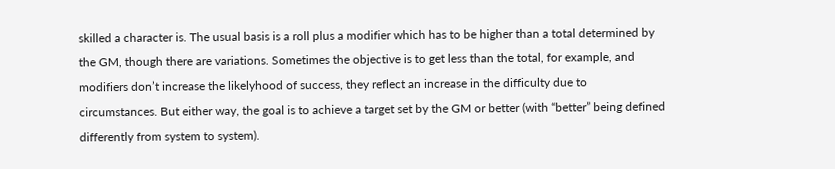skilled a character is. The usual basis is a roll plus a modifier which has to be higher than a total determined by the GM, though there are variations. Sometimes the objective is to get less than the total, for example, and modifiers don’t increase the likelyhood of success, they reflect an increase in the difficulty due to circumstances. But either way, the goal is to achieve a target set by the GM or better (with “better” being defined differently from system to system).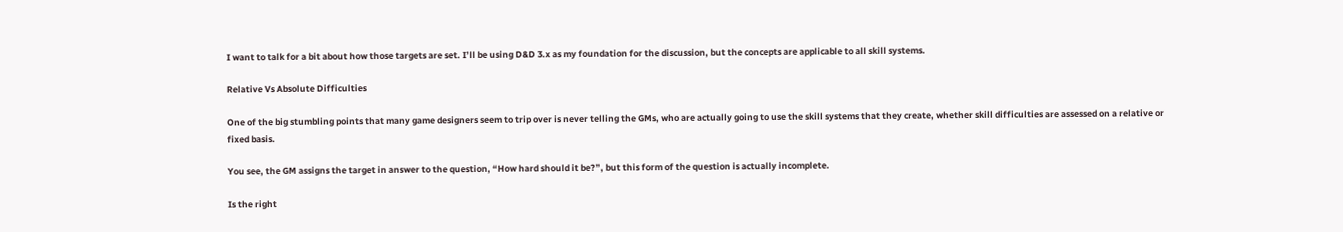I want to talk for a bit about how those targets are set. I’ll be using D&D 3.x as my foundation for the discussion, but the concepts are applicable to all skill systems.

Relative Vs Absolute Difficulties

One of the big stumbling points that many game designers seem to trip over is never telling the GMs, who are actually going to use the skill systems that they create, whether skill difficulties are assessed on a relative or fixed basis.

You see, the GM assigns the target in answer to the question, “How hard should it be?”, but this form of the question is actually incomplete.

Is the right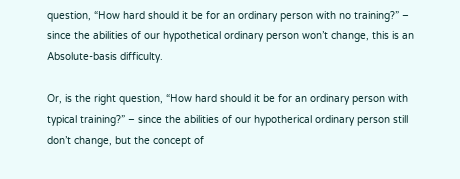question, “How hard should it be for an ordinary person with no training?” – since the abilities of our hypothetical ordinary person won’t change, this is an Absolute-basis difficulty.

Or, is the right question, “How hard should it be for an ordinary person with typical training?” – since the abilities of our hypotherical ordinary person still don’t change, but the concept of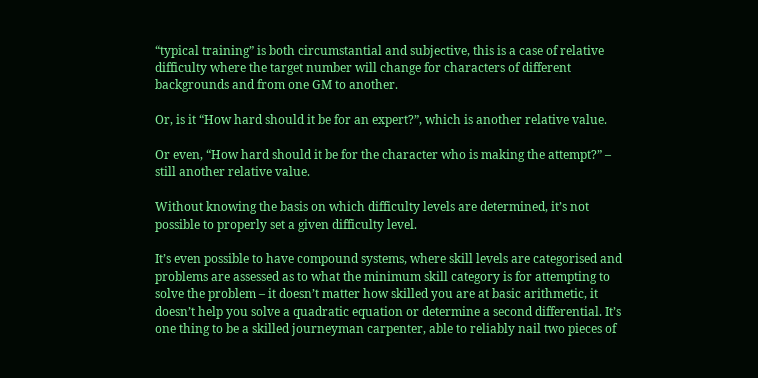“typical training” is both circumstantial and subjective, this is a case of relative difficulty where the target number will change for characters of different backgrounds and from one GM to another.

Or, is it “How hard should it be for an expert?”, which is another relative value.

Or even, “How hard should it be for the character who is making the attempt?” – still another relative value.

Without knowing the basis on which difficulty levels are determined, it’s not possible to properly set a given difficulty level.

It’s even possible to have compound systems, where skill levels are categorised and problems are assessed as to what the minimum skill category is for attempting to solve the problem – it doesn’t matter how skilled you are at basic arithmetic, it doesn’t help you solve a quadratic equation or determine a second differential. It’s one thing to be a skilled journeyman carpenter, able to reliably nail two pieces of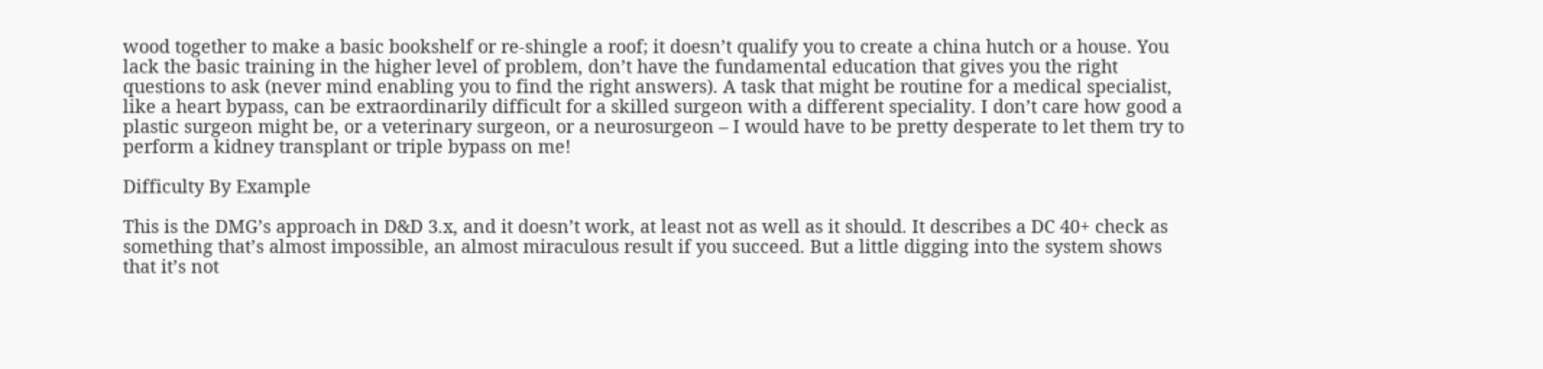wood together to make a basic bookshelf or re-shingle a roof; it doesn’t qualify you to create a china hutch or a house. You lack the basic training in the higher level of problem, don’t have the fundamental education that gives you the right questions to ask (never mind enabling you to find the right answers). A task that might be routine for a medical specialist, like a heart bypass, can be extraordinarily difficult for a skilled surgeon with a different speciality. I don’t care how good a plastic surgeon might be, or a veterinary surgeon, or a neurosurgeon – I would have to be pretty desperate to let them try to perform a kidney transplant or triple bypass on me!

Difficulty By Example

This is the DMG’s approach in D&D 3.x, and it doesn’t work, at least not as well as it should. It describes a DC 40+ check as something that’s almost impossible, an almost miraculous result if you succeed. But a little digging into the system shows that it’s not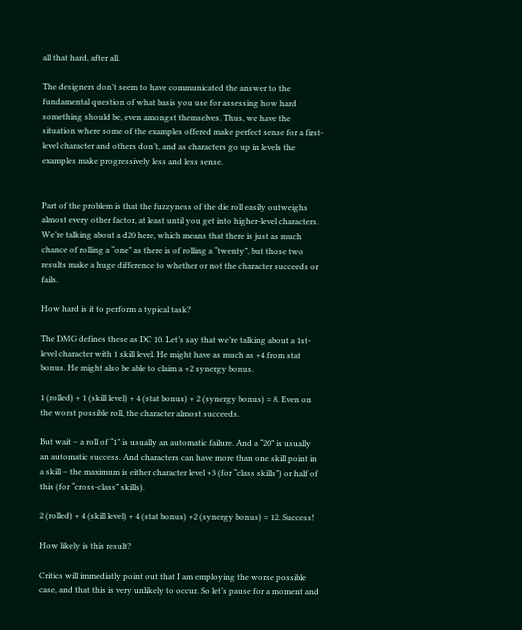all that hard, after all.

The designers don’t seem to have communicated the answer to the fundamental question of what basis you use for assessing how hard something should be, even amongst themselves. Thus, we have the situation where some of the examples offered make perfect sense for a first-level character and others don’t, and as characters go up in levels the examples make progressively less and less sense.


Part of the problem is that the fuzzyness of the die roll easily outweighs almost every other factor, at least until you get into higher-level characters. We’re talking about a d20 here, which means that there is just as much chance of rolling a “one” as there is of rolling a “twenty”, but those two results make a huge difference to whether or not the character succeeds or fails.

How hard is it to perform a typical task?

The DMG defines these as DC 10. Let’s say that we’re talking about a 1st-level character with 1 skill level. He might have as much as +4 from stat bonus. He might also be able to claim a +2 synergy bonus.

1 (rolled) + 1 (skill level) + 4 (stat bonus) + 2 (synergy bonus) = 8. Even on the worst possible roll, the character almost succeeds.

But wait – a roll of “1” is usually an automatic failure. And a “20” is usually an automatic success. And characters can have more than one skill point in a skill – the maximum is either character level +3 (for “class skills”) or half of this (for “cross-class” skills).

2 (rolled) + 4 (skill level) + 4 (stat bonus) +2 (synergy bonus) = 12. Success!

How likely is this result?

Critics will immediatly point out that I am employing the worse possible case, and that this is very unlikely to occur. So let’s pause for a moment and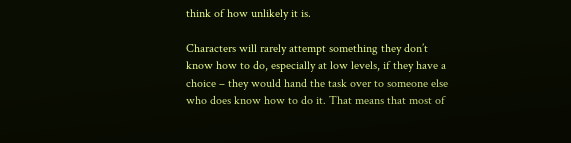think of how unlikely it is.

Characters will rarely attempt something they don’t know how to do, especially at low levels, if they have a choice – they would hand the task over to someone else who does know how to do it. That means that most of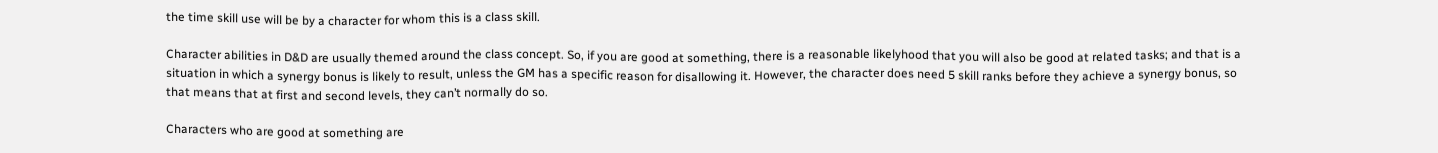the time skill use will be by a character for whom this is a class skill.

Character abilities in D&D are usually themed around the class concept. So, if you are good at something, there is a reasonable likelyhood that you will also be good at related tasks; and that is a situation in which a synergy bonus is likely to result, unless the GM has a specific reason for disallowing it. However, the character does need 5 skill ranks before they achieve a synergy bonus, so that means that at first and second levels, they can’t normally do so.

Characters who are good at something are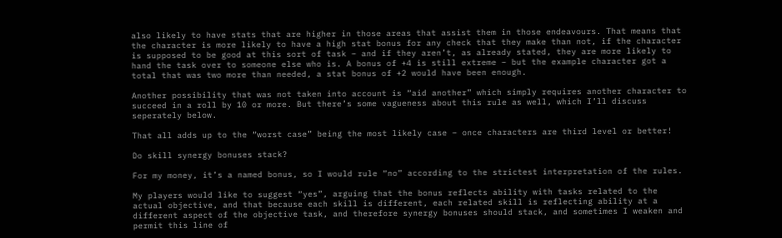also likely to have stats that are higher in those areas that assist them in those endeavours. That means that the character is more likely to have a high stat bonus for any check that they make than not, if the character is supposed to be good at this sort of task – and if they aren’t, as already stated, they are more likely to hand the task over to someone else who is. A bonus of +4 is still extreme – but the example character got a total that was two more than needed, a stat bonus of +2 would have been enough.

Another possibility that was not taken into account is “aid another” which simply requires another character to succeed in a roll by 10 or more. But there’s some vagueness about this rule as well, which I’ll discuss seperately below.

That all adds up to the “worst case” being the most likely case – once characters are third level or better!

Do skill synergy bonuses stack?

For my money, it’s a named bonus, so I would rule “no” according to the strictest interpretation of the rules.

My players would like to suggest “yes”, arguing that the bonus reflects ability with tasks related to the actual objective, and that because each skill is different, each related skill is reflecting ability at a different aspect of the objective task, and therefore synergy bonuses should stack, and sometimes I weaken and permit this line of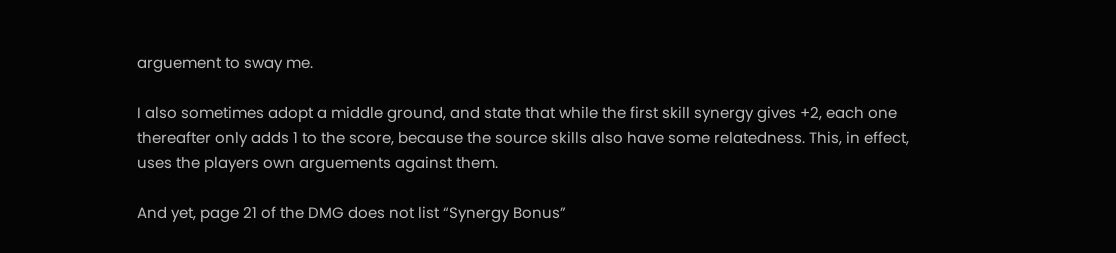arguement to sway me.

I also sometimes adopt a middle ground, and state that while the first skill synergy gives +2, each one thereafter only adds 1 to the score, because the source skills also have some relatedness. This, in effect, uses the players own arguements against them.

And yet, page 21 of the DMG does not list “Synergy Bonus”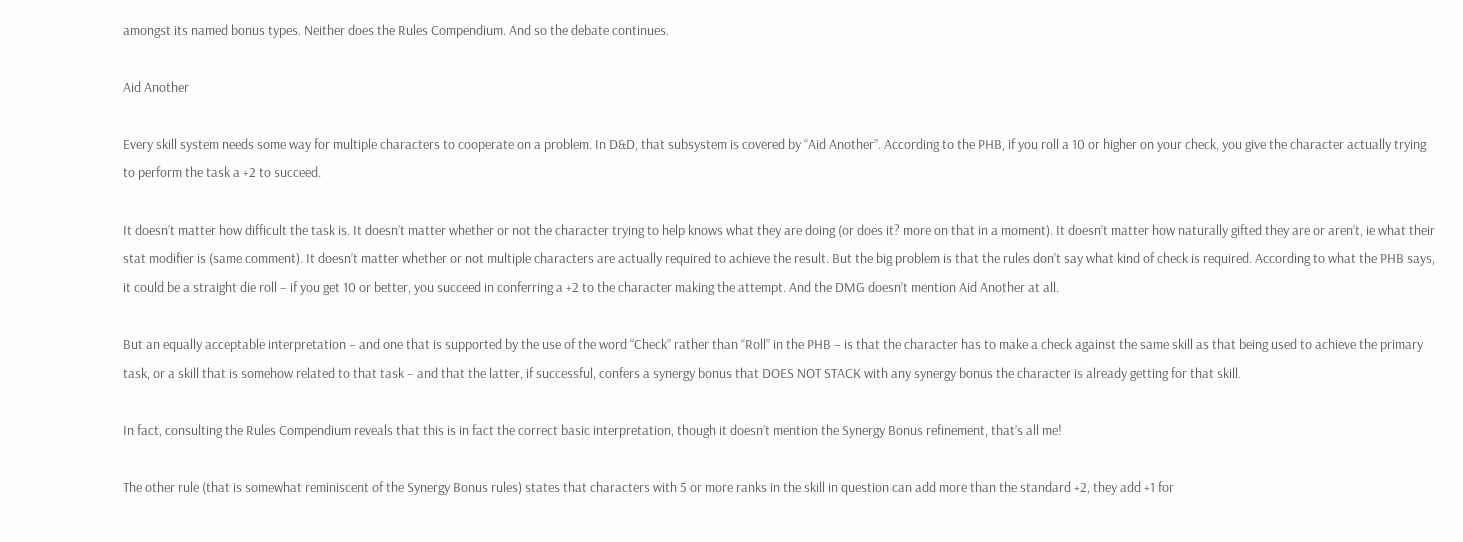amongst its named bonus types. Neither does the Rules Compendium. And so the debate continues.

Aid Another

Every skill system needs some way for multiple characters to cooperate on a problem. In D&D, that subsystem is covered by “Aid Another”. According to the PHB, if you roll a 10 or higher on your check, you give the character actually trying to perform the task a +2 to succeed.

It doesn’t matter how difficult the task is. It doesn’t matter whether or not the character trying to help knows what they are doing (or does it? more on that in a moment). It doesn’t matter how naturally gifted they are or aren’t, ie what their stat modifier is (same comment). It doesn’t matter whether or not multiple characters are actually required to achieve the result. But the big problem is that the rules don’t say what kind of check is required. According to what the PHB says, it could be a straight die roll – if you get 10 or better, you succeed in conferring a +2 to the character making the attempt. And the DMG doesn’t mention Aid Another at all.

But an equally acceptable interpretation – and one that is supported by the use of the word “Check” rather than “Roll” in the PHB – is that the character has to make a check against the same skill as that being used to achieve the primary task, or a skill that is somehow related to that task – and that the latter, if successful, confers a synergy bonus that DOES NOT STACK with any synergy bonus the character is already getting for that skill.

In fact, consulting the Rules Compendium reveals that this is in fact the correct basic interpretation, though it doesn’t mention the Synergy Bonus refinement, that’s all me!

The other rule (that is somewhat reminiscent of the Synergy Bonus rules) states that characters with 5 or more ranks in the skill in question can add more than the standard +2, they add +1 for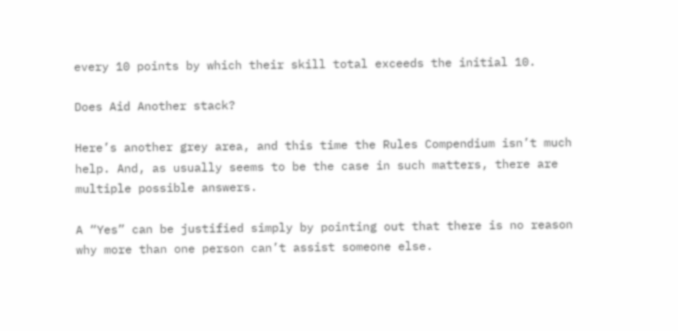every 10 points by which their skill total exceeds the initial 10.

Does Aid Another stack?

Here’s another grey area, and this time the Rules Compendium isn’t much help. And, as usually seems to be the case in such matters, there are multiple possible answers.

A “Yes” can be justified simply by pointing out that there is no reason why more than one person can’t assist someone else.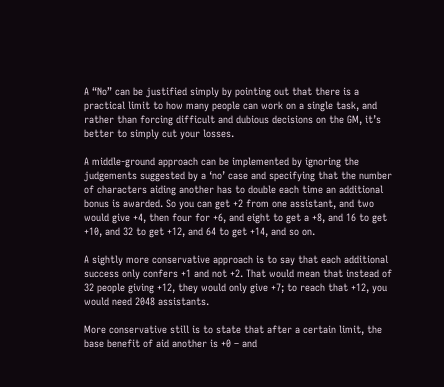A “No” can be justified simply by pointing out that there is a practical limit to how many people can work on a single task, and rather than forcing difficult and dubious decisions on the GM, it’s better to simply cut your losses.

A middle-ground approach can be implemented by ignoring the judgements suggested by a ‘no’ case and specifying that the number of characters aiding another has to double each time an additional bonus is awarded. So you can get +2 from one assistant, and two would give +4, then four for +6, and eight to get a +8, and 16 to get +10, and 32 to get +12, and 64 to get +14, and so on.

A sightly more conservative approach is to say that each additional success only confers +1 and not +2. That would mean that instead of 32 people giving +12, they would only give +7; to reach that +12, you would need 2048 assistants.

More conservative still is to state that after a certain limit, the base benefit of aid another is +0 – and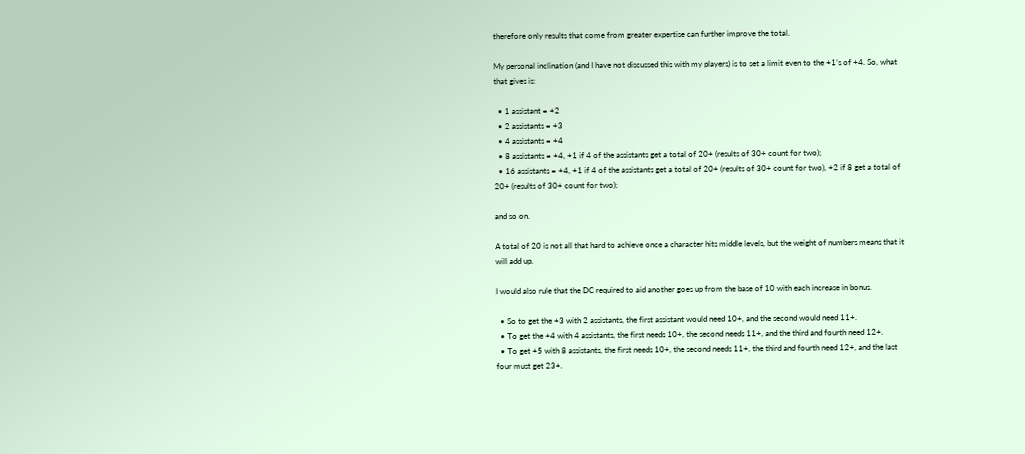therefore only results that come from greater expertise can further improve the total.

My personal inclination (and I have not discussed this with my players) is to set a limit even to the +1’s of +4. So, what that gives is:

  • 1 assistant = +2
  • 2 assistants = +3
  • 4 assistants = +4
  • 8 assistants = +4, +1 if 4 of the assistants get a total of 20+ (results of 30+ count for two);
  • 16 assistants = +4, +1 if 4 of the assistants get a total of 20+ (results of 30+ count for two), +2 if 8 get a total of 20+ (results of 30+ count for two);

and so on.

A total of 20 is not all that hard to achieve once a character hits middle levels, but the weight of numbers means that it will add up.

I would also rule that the DC required to aid another goes up from the base of 10 with each increase in bonus.

  • So to get the +3 with 2 assistants, the first assistant would need 10+, and the second would need 11+.
  • To get the +4 with 4 assistants, the first needs 10+, the second needs 11+, and the third and fourth need 12+.
  • To get +5 with 8 assistants, the first needs 10+, the second needs 11+, the third and fourth need 12+, and the last four must get 23+.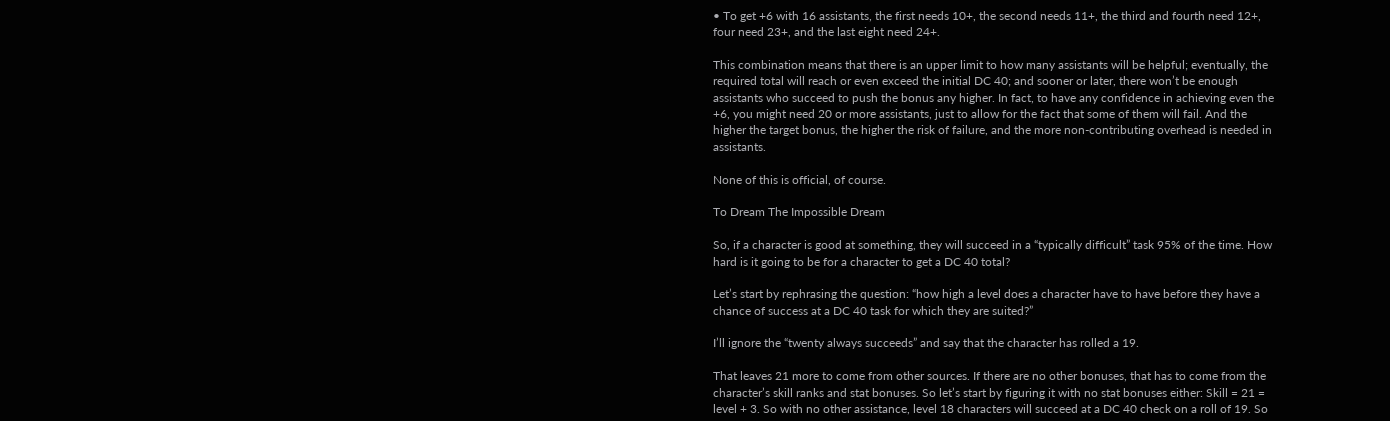• To get +6 with 16 assistants, the first needs 10+, the second needs 11+, the third and fourth need 12+, four need 23+, and the last eight need 24+.

This combination means that there is an upper limit to how many assistants will be helpful; eventually, the required total will reach or even exceed the initial DC 40; and sooner or later, there won’t be enough assistants who succeed to push the bonus any higher. In fact, to have any confidence in achieving even the +6, you might need 20 or more assistants, just to allow for the fact that some of them will fail. And the higher the target bonus, the higher the risk of failure, and the more non-contributing overhead is needed in assistants.

None of this is official, of course.

To Dream The Impossible Dream

So, if a character is good at something, they will succeed in a “typically difficult” task 95% of the time. How hard is it going to be for a character to get a DC 40 total?

Let’s start by rephrasing the question: “how high a level does a character have to have before they have a chance of success at a DC 40 task for which they are suited?”

I’ll ignore the “twenty always succeeds” and say that the character has rolled a 19.

That leaves 21 more to come from other sources. If there are no other bonuses, that has to come from the character’s skill ranks and stat bonuses. So let’s start by figuring it with no stat bonuses either: Skill = 21 = level + 3. So with no other assistance, level 18 characters will succeed at a DC 40 check on a roll of 19. So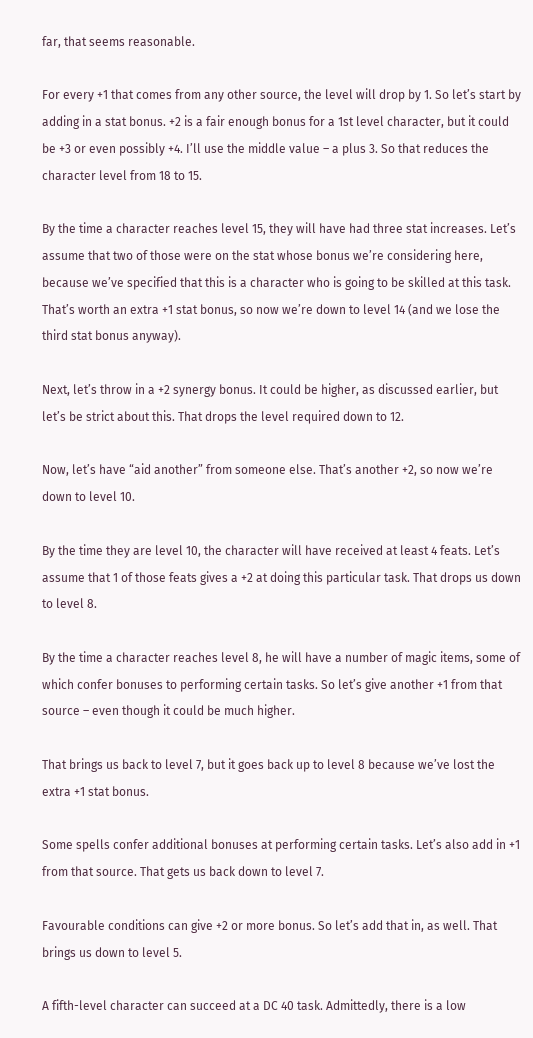far, that seems reasonable.

For every +1 that comes from any other source, the level will drop by 1. So let’s start by adding in a stat bonus. +2 is a fair enough bonus for a 1st level character, but it could be +3 or even possibly +4. I’ll use the middle value – a plus 3. So that reduces the character level from 18 to 15.

By the time a character reaches level 15, they will have had three stat increases. Let’s assume that two of those were on the stat whose bonus we’re considering here, because we’ve specified that this is a character who is going to be skilled at this task. That’s worth an extra +1 stat bonus, so now we’re down to level 14 (and we lose the third stat bonus anyway).

Next, let’s throw in a +2 synergy bonus. It could be higher, as discussed earlier, but let’s be strict about this. That drops the level required down to 12.

Now, let’s have “aid another” from someone else. That’s another +2, so now we’re down to level 10.

By the time they are level 10, the character will have received at least 4 feats. Let’s assume that 1 of those feats gives a +2 at doing this particular task. That drops us down to level 8.

By the time a character reaches level 8, he will have a number of magic items, some of which confer bonuses to performing certain tasks. So let’s give another +1 from that source – even though it could be much higher.

That brings us back to level 7, but it goes back up to level 8 because we’ve lost the extra +1 stat bonus.

Some spells confer additional bonuses at performing certain tasks. Let’s also add in +1 from that source. That gets us back down to level 7.

Favourable conditions can give +2 or more bonus. So let’s add that in, as well. That brings us down to level 5.

A fifth-level character can succeed at a DC 40 task. Admittedly, there is a low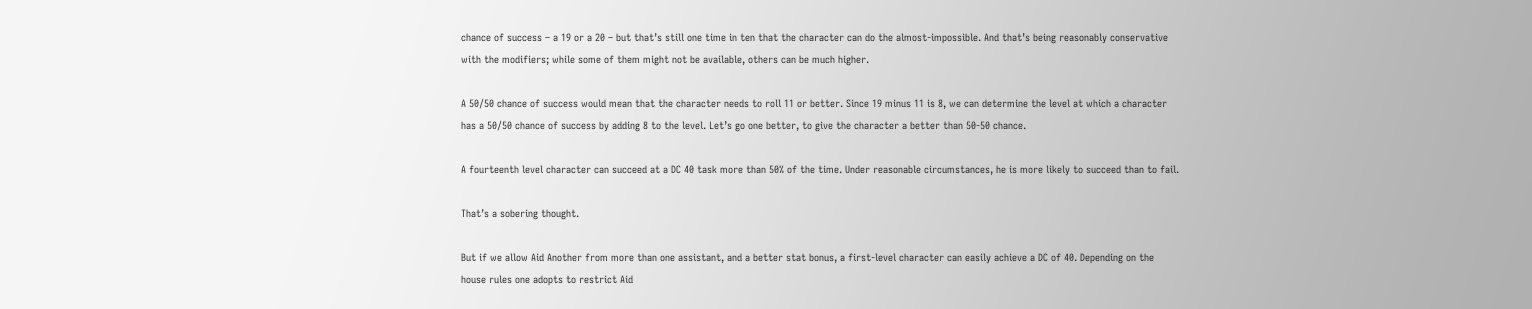chance of success – a 19 or a 20 – but that’s still one time in ten that the character can do the almost-impossible. And that’s being reasonably conservative with the modifiers; while some of them might not be available, others can be much higher.

A 50/50 chance of success would mean that the character needs to roll 11 or better. Since 19 minus 11 is 8, we can determine the level at which a character has a 50/50 chance of success by adding 8 to the level. Let’s go one better, to give the character a better than 50-50 chance.

A fourteenth level character can succeed at a DC 40 task more than 50% of the time. Under reasonable circumstances, he is more likely to succeed than to fail.

That’s a sobering thought.

But if we allow Aid Another from more than one assistant, and a better stat bonus, a first-level character can easily achieve a DC of 40. Depending on the house rules one adopts to restrict Aid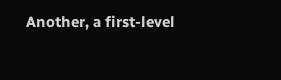Another, a first-level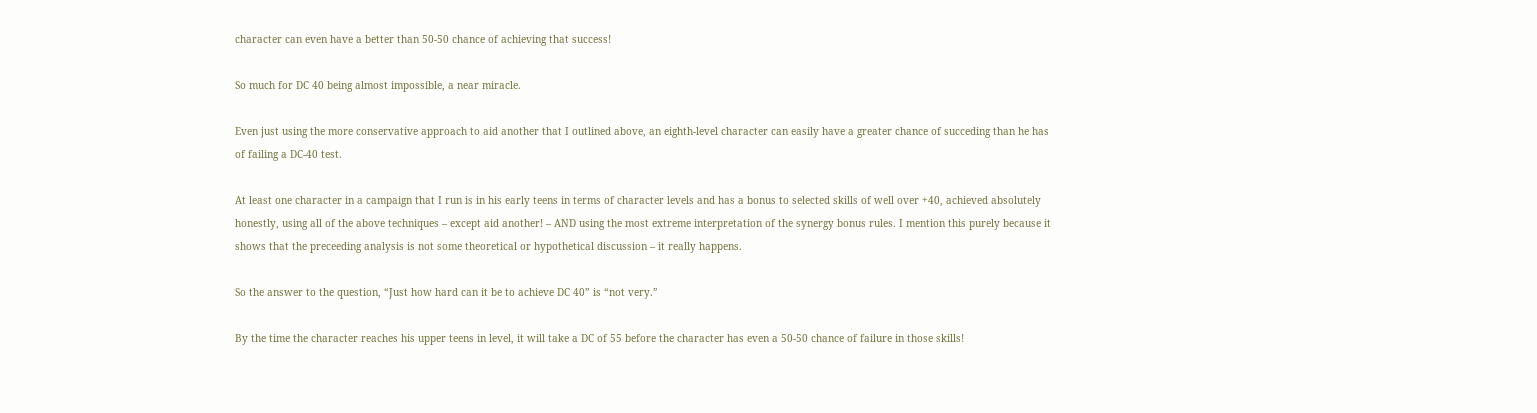character can even have a better than 50-50 chance of achieving that success!

So much for DC 40 being almost impossible, a near miracle.

Even just using the more conservative approach to aid another that I outlined above, an eighth-level character can easily have a greater chance of succeding than he has of failing a DC-40 test.

At least one character in a campaign that I run is in his early teens in terms of character levels and has a bonus to selected skills of well over +40, achieved absolutely honestly, using all of the above techniques – except aid another! – AND using the most extreme interpretation of the synergy bonus rules. I mention this purely because it shows that the preceeding analysis is not some theoretical or hypothetical discussion – it really happens.

So the answer to the question, “Just how hard can it be to achieve DC 40” is “not very.”

By the time the character reaches his upper teens in level, it will take a DC of 55 before the character has even a 50-50 chance of failure in those skills!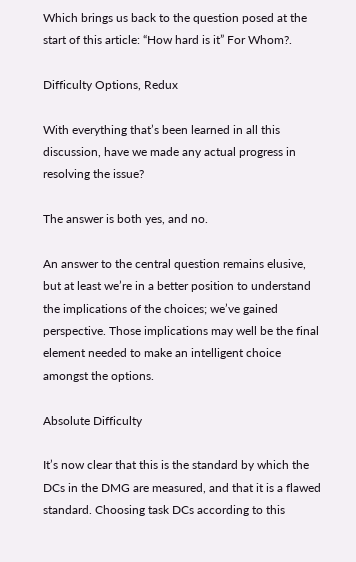Which brings us back to the question posed at the start of this article: “How hard is it” For Whom?.

Difficulty Options, Redux

With everything that’s been learned in all this discussion, have we made any actual progress in resolving the issue?

The answer is both yes, and no.

An answer to the central question remains elusive, but at least we’re in a better position to understand the implications of the choices; we’ve gained perspective. Those implications may well be the final element needed to make an intelligent choice amongst the options.

Absolute Difficulty

It’s now clear that this is the standard by which the DCs in the DMG are measured, and that it is a flawed standard. Choosing task DCs according to this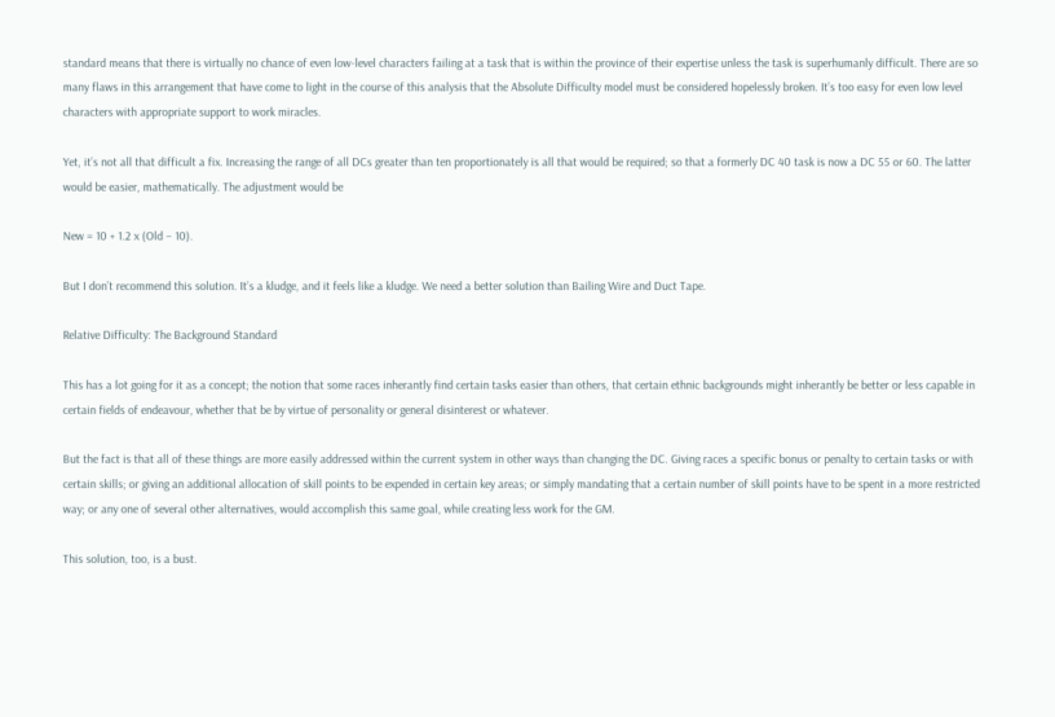standard means that there is virtually no chance of even low-level characters failing at a task that is within the province of their expertise unless the task is superhumanly difficult. There are so many flaws in this arrangement that have come to light in the course of this analysis that the Absolute Difficulty model must be considered hopelessly broken. It’s too easy for even low level characters with appropriate support to work miracles.

Yet, it’s not all that difficult a fix. Increasing the range of all DCs greater than ten proportionately is all that would be required; so that a formerly DC 40 task is now a DC 55 or 60. The latter would be easier, mathematically. The adjustment would be

New = 10 + 1.2 x (Old – 10).

But I don’t recommend this solution. It’s a kludge, and it feels like a kludge. We need a better solution than Bailing Wire and Duct Tape.

Relative Difficulty: The Background Standard

This has a lot going for it as a concept; the notion that some races inherantly find certain tasks easier than others, that certain ethnic backgrounds might inherantly be better or less capable in certain fields of endeavour, whether that be by virtue of personality or general disinterest or whatever.

But the fact is that all of these things are more easily addressed within the current system in other ways than changing the DC. Giving races a specific bonus or penalty to certain tasks or with certain skills; or giving an additional allocation of skill points to be expended in certain key areas; or simply mandating that a certain number of skill points have to be spent in a more restricted way; or any one of several other alternatives, would accomplish this same goal, while creating less work for the GM.

This solution, too, is a bust.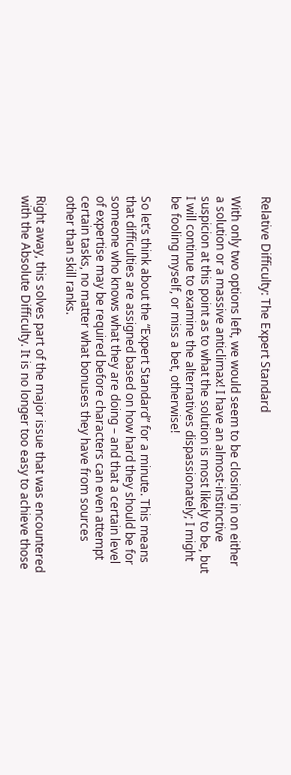Relative Difficulty: The Expert Standard

With only two options left, we would seem to be closing in on either a solution or a massive anticlimax! I have an almost-instinctive suspicion at this point as to what the solution is most likely to be, but I will continue to examine the alternatives dispassionately; I might be fooling myself, or miss a bet, otherwise!

So let’s think about the “Expert Standard” for a minute. This means that difficulties are assigned based on how hard they should be for someone who knows what they are doing – and that a certain level of expertise may be required before characters can even attempt certain tasks, no matter what bonuses they have from sources other than skill ranks.

Right away, this solves part of the major issue that was encountered with the Absolute Difficulty. It is no longer too easy to achieve those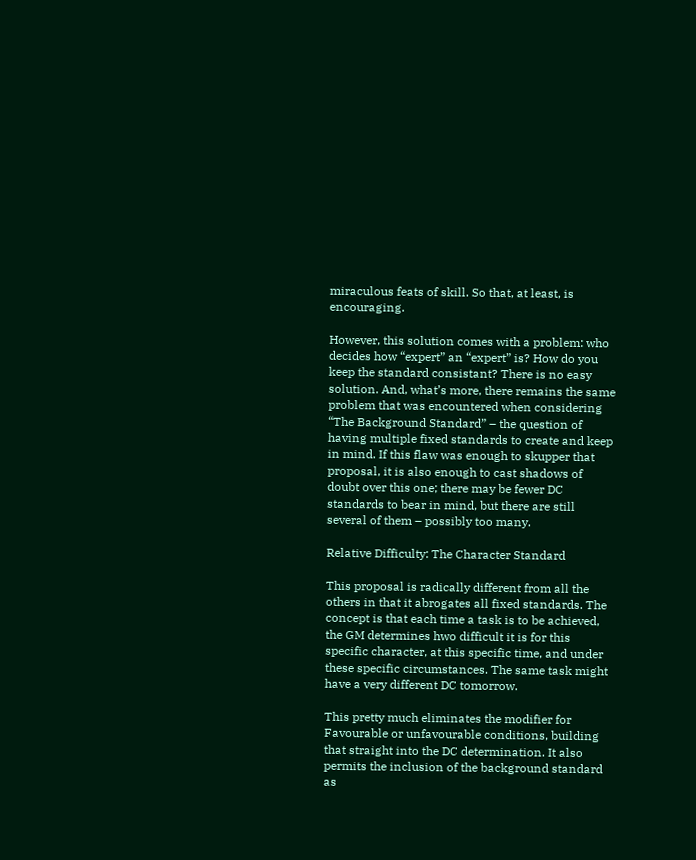miraculous feats of skill. So that, at least, is encouraging.

However, this solution comes with a problem: who decides how “expert” an “expert” is? How do you keep the standard consistant? There is no easy solution. And, what’s more, there remains the same problem that was encountered when considering “The Background Standard” – the question of having multiple fixed standards to create and keep in mind. If this flaw was enough to skupper that proposal, it is also enough to cast shadows of doubt over this one; there may be fewer DC standards to bear in mind, but there are still several of them – possibly too many.

Relative Difficulty: The Character Standard

This proposal is radically different from all the others in that it abrogates all fixed standards. The concept is that each time a task is to be achieved, the GM determines hwo difficult it is for this specific character, at this specific time, and under these specific circumstances. The same task might have a very different DC tomorrow.

This pretty much eliminates the modifier for Favourable or unfavourable conditions, building that straight into the DC determination. It also permits the inclusion of the background standard as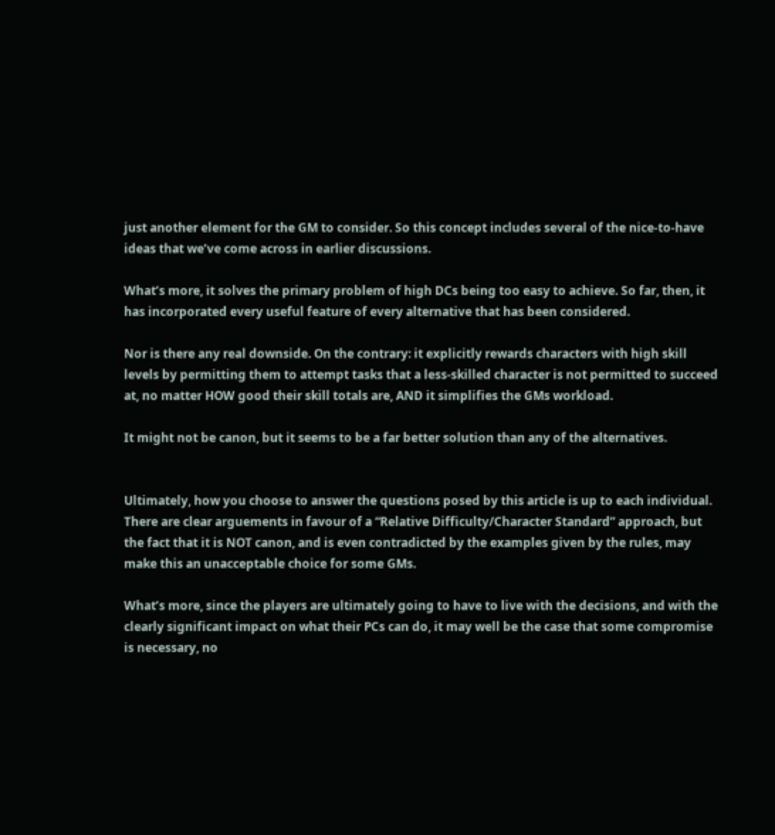just another element for the GM to consider. So this concept includes several of the nice-to-have ideas that we’ve come across in earlier discussions.

What’s more, it solves the primary problem of high DCs being too easy to achieve. So far, then, it has incorporated every useful feature of every alternative that has been considered.

Nor is there any real downside. On the contrary: it explicitly rewards characters with high skill levels by permitting them to attempt tasks that a less-skilled character is not permitted to succeed at, no matter HOW good their skill totals are, AND it simplifies the GMs workload.

It might not be canon, but it seems to be a far better solution than any of the alternatives.


Ultimately, how you choose to answer the questions posed by this article is up to each individual. There are clear arguements in favour of a “Relative Difficulty/Character Standard” approach, but the fact that it is NOT canon, and is even contradicted by the examples given by the rules, may make this an unacceptable choice for some GMs.

What’s more, since the players are ultimately going to have to live with the decisions, and with the clearly significant impact on what their PCs can do, it may well be the case that some compromise is necessary, no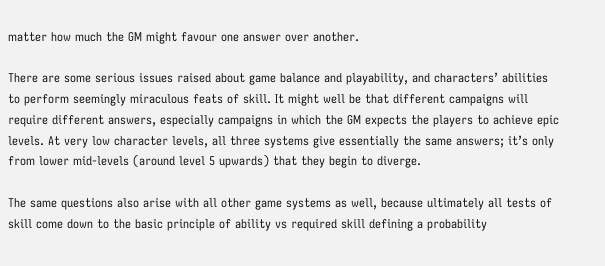matter how much the GM might favour one answer over another.

There are some serious issues raised about game balance and playability, and characters’ abilities to perform seemingly miraculous feats of skill. It might well be that different campaigns will require different answers, especially campaigns in which the GM expects the players to achieve epic levels. At very low character levels, all three systems give essentially the same answers; it’s only from lower mid-levels (around level 5 upwards) that they begin to diverge.

The same questions also arise with all other game systems as well, because ultimately all tests of skill come down to the basic principle of ability vs required skill defining a probability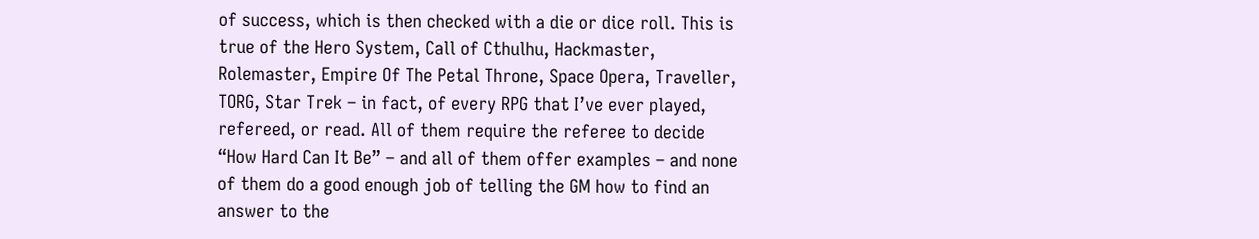of success, which is then checked with a die or dice roll. This is true of the Hero System, Call of Cthulhu, Hackmaster, Rolemaster, Empire Of The Petal Throne, Space Opera, Traveller, TORG, Star Trek – in fact, of every RPG that I’ve ever played, refereed, or read. All of them require the referee to decide “How Hard Can It Be” – and all of them offer examples – and none of them do a good enough job of telling the GM how to find an answer to the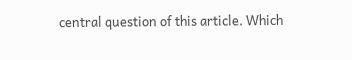central question of this article. Which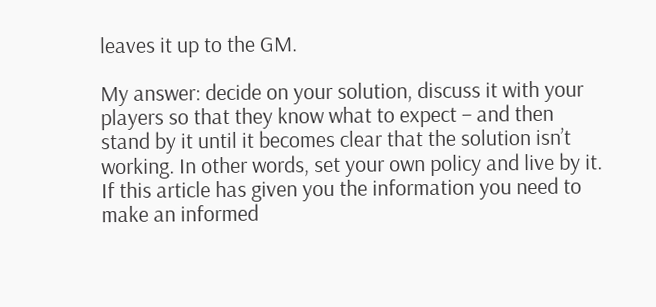leaves it up to the GM.

My answer: decide on your solution, discuss it with your players so that they know what to expect – and then stand by it until it becomes clear that the solution isn’t working. In other words, set your own policy and live by it. If this article has given you the information you need to make an informed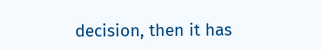decision, then it has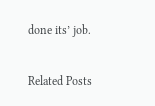done its’ job.

Related Posts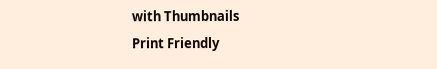with Thumbnails
Print Friendly